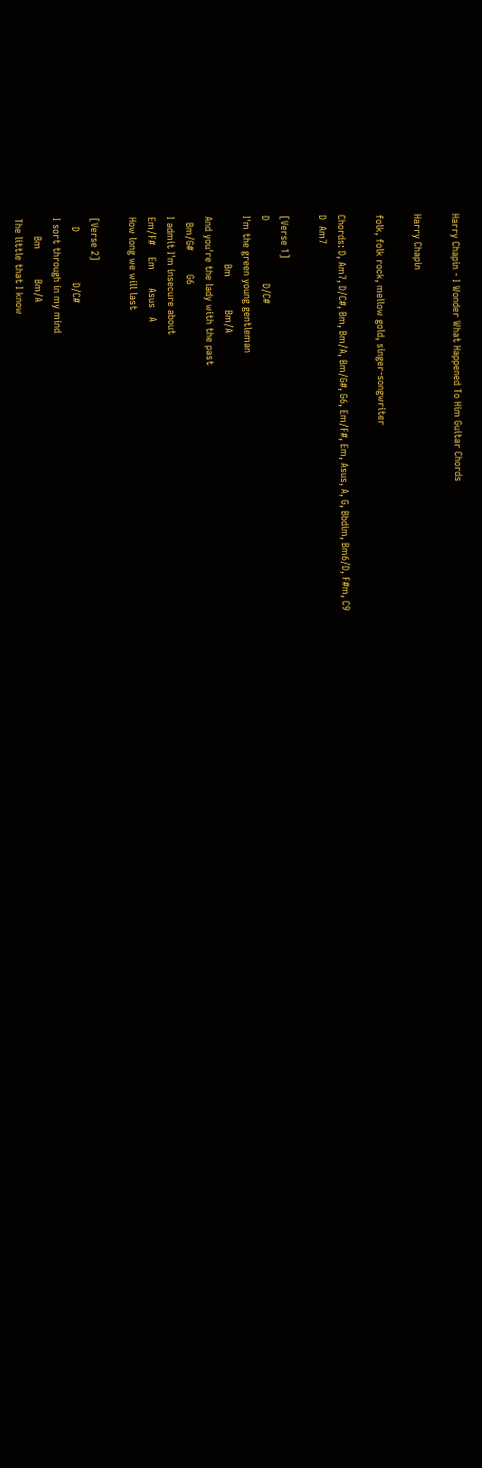Harry Chapin - I Wonder What Happened To Him Guitar Chords

Harry Chapin

folk, folk rock, mellow gold, singer-songwriter

Chords: D, Am7, D/C#, Bm, Bm/A, Bm/G#, G6, Em/F#, Em, Asus, A, G, Bbdim, Bm6/D, F#m, C9
D  Am7

[Verse 1]
D                     D/C#
I'm the green young gentleman
                Bm           Bm/A
And you're the lady with the past
  Bm/G#        G6
I admit I'm insecure about
Em/F#    Em      Asus   A
How long we will last

[Verse 2]
   D                 D/C#
I sort through in my mind
      Bm          Bm/A
The little that I know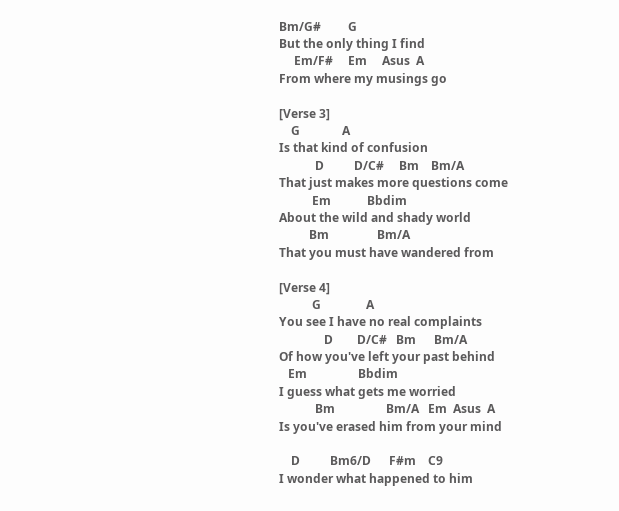Bm/G#         G
But the only thing I find
     Em/F#     Em     Asus  A
From where my musings go

[Verse 3]
    G              A
Is that kind of confusion
            D          D/C#     Bm    Bm/A
That just makes more questions come
           Em            Bbdim
About the wild and shady world
          Bm                Bm/A
That you must have wandered from

[Verse 4]
           G               A
You see I have no real complaints
               D        D/C#   Bm      Bm/A
Of how you've left your past behind
   Em                 Bbdim
I guess what gets me worried
            Bm                 Bm/A   Em  Asus  A
Is you've erased him from your mind

    D          Bm6/D      F#m    C9
I wonder what happened to him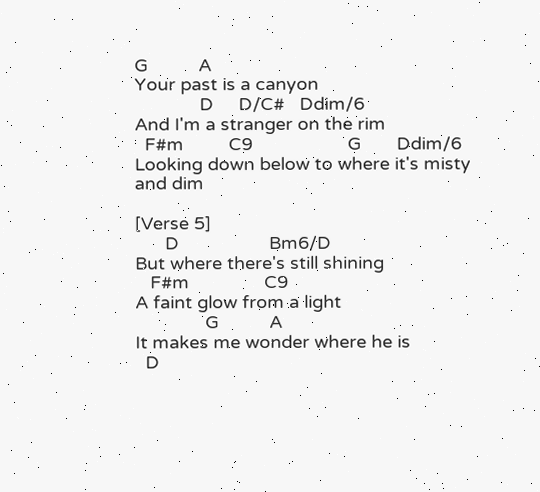G          A
Your past is a canyon
             D     D/C#   Ddim/6
And I'm a stranger on the rim
  F#m         C9                   G       Ddim/6
Looking down below to where it's misty and dim

[Verse 5]
      D                  Bm6/D
But where there's still shining
   F#m               C9
A faint glow from a light
              G          A
It makes me wonder where he is
  D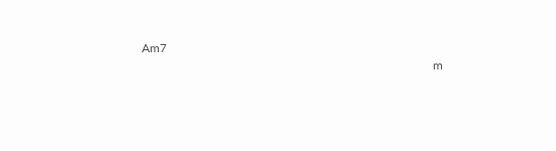Am7
                                                                                                 m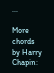...

More chords by Harry Chapin: